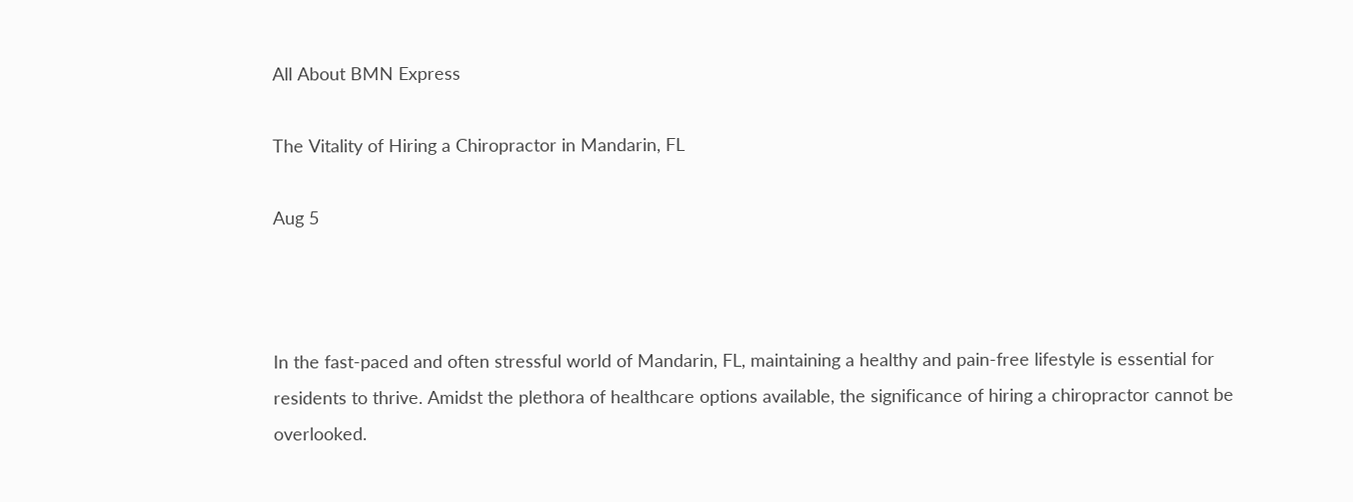All About BMN Express

The Vitality of Hiring a Chiropractor in Mandarin, FL

Aug 5



In the fast-paced and often stressful world of Mandarin, FL, maintaining a healthy and pain-free lifestyle is essential for residents to thrive. Amidst the plethora of healthcare options available, the significance of hiring a chiropractor cannot be overlooked.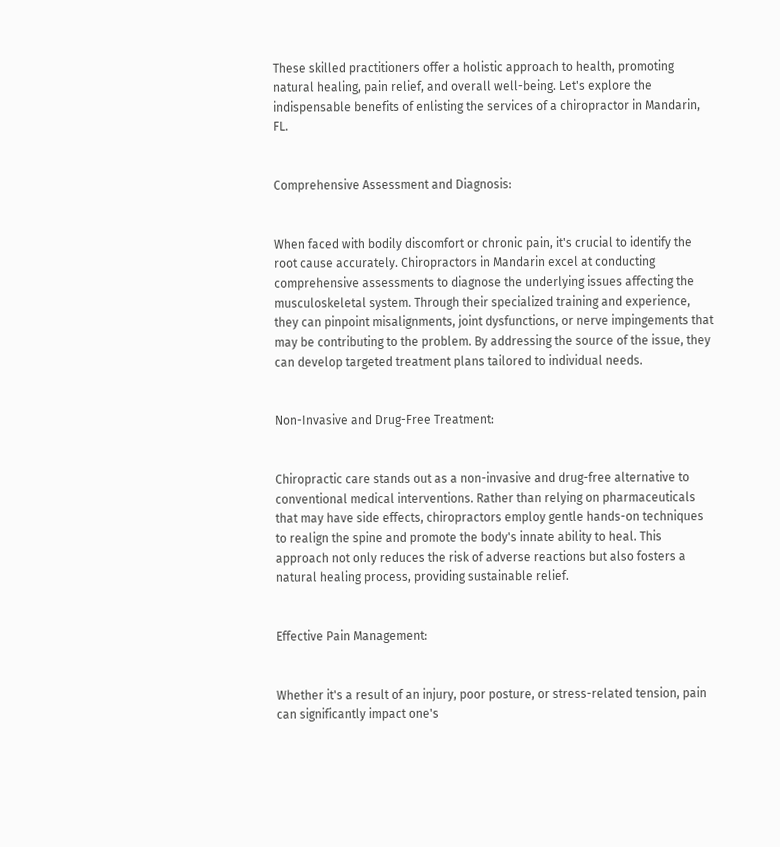These skilled practitioners offer a holistic approach to health, promoting natural healing, pain relief, and overall well-being. Let's explore the indispensable benefits of enlisting the services of a chiropractor in Mandarin, FL.


Comprehensive Assessment and Diagnosis:


When faced with bodily discomfort or chronic pain, it's crucial to identify the root cause accurately. Chiropractors in Mandarin excel at conducting comprehensive assessments to diagnose the underlying issues affecting the musculoskeletal system. Through their specialized training and experience, they can pinpoint misalignments, joint dysfunctions, or nerve impingements that may be contributing to the problem. By addressing the source of the issue, they can develop targeted treatment plans tailored to individual needs.


Non-Invasive and Drug-Free Treatment:


Chiropractic care stands out as a non-invasive and drug-free alternative to conventional medical interventions. Rather than relying on pharmaceuticals that may have side effects, chiropractors employ gentle hands-on techniques to realign the spine and promote the body's innate ability to heal. This approach not only reduces the risk of adverse reactions but also fosters a natural healing process, providing sustainable relief.


Effective Pain Management:


Whether it's a result of an injury, poor posture, or stress-related tension, pain can significantly impact one's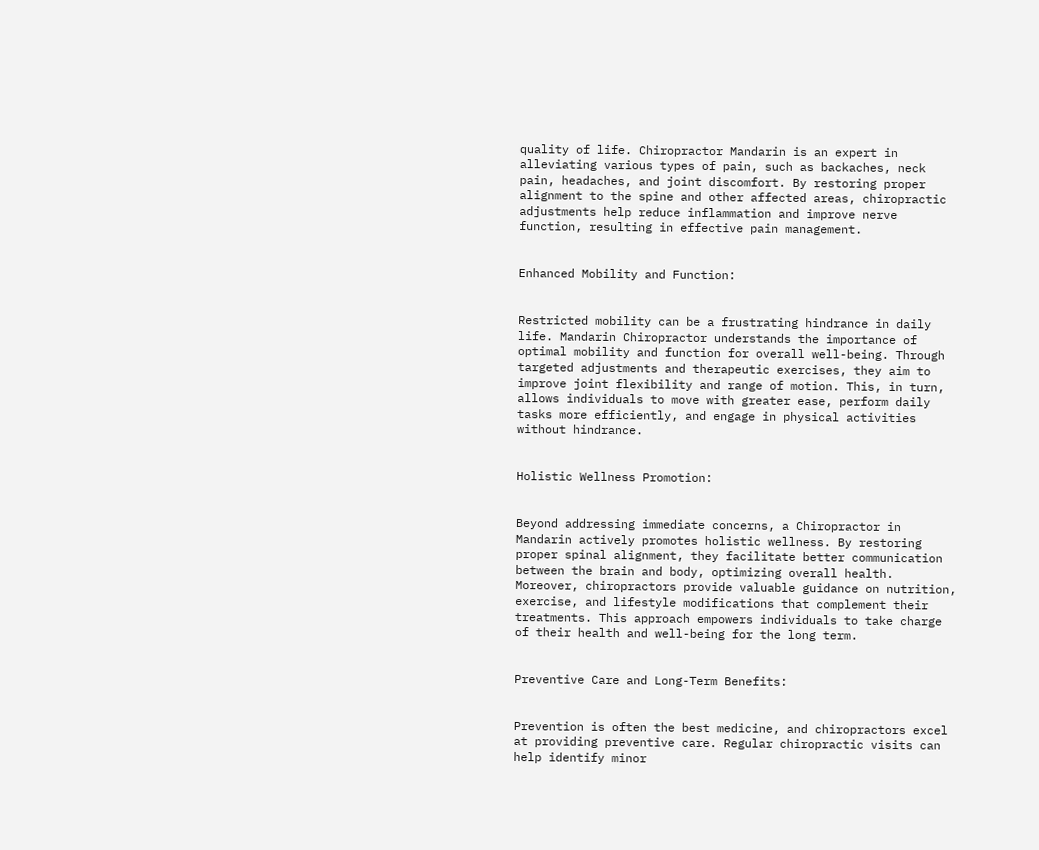quality of life. Chiropractor Mandarin is an expert in alleviating various types of pain, such as backaches, neck pain, headaches, and joint discomfort. By restoring proper alignment to the spine and other affected areas, chiropractic adjustments help reduce inflammation and improve nerve function, resulting in effective pain management.


Enhanced Mobility and Function:


Restricted mobility can be a frustrating hindrance in daily life. Mandarin Chiropractor understands the importance of optimal mobility and function for overall well-being. Through targeted adjustments and therapeutic exercises, they aim to improve joint flexibility and range of motion. This, in turn, allows individuals to move with greater ease, perform daily tasks more efficiently, and engage in physical activities without hindrance.


Holistic Wellness Promotion:


Beyond addressing immediate concerns, a Chiropractor in Mandarin actively promotes holistic wellness. By restoring proper spinal alignment, they facilitate better communication between the brain and body, optimizing overall health. Moreover, chiropractors provide valuable guidance on nutrition, exercise, and lifestyle modifications that complement their treatments. This approach empowers individuals to take charge of their health and well-being for the long term.


Preventive Care and Long-Term Benefits:


Prevention is often the best medicine, and chiropractors excel at providing preventive care. Regular chiropractic visits can help identify minor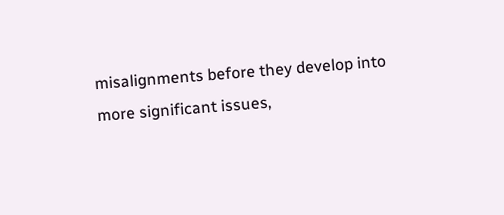misalignments before they develop into more significant issues,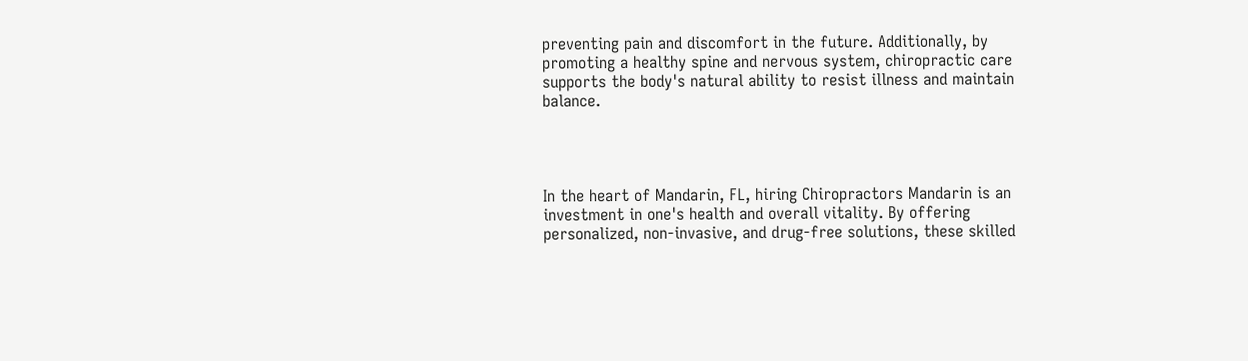preventing pain and discomfort in the future. Additionally, by promoting a healthy spine and nervous system, chiropractic care supports the body's natural ability to resist illness and maintain balance.




In the heart of Mandarin, FL, hiring Chiropractors Mandarin is an investment in one's health and overall vitality. By offering personalized, non-invasive, and drug-free solutions, these skilled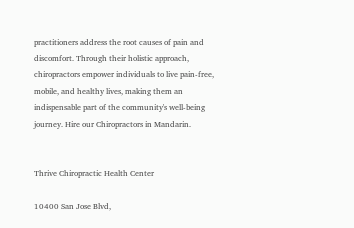practitioners address the root causes of pain and discomfort. Through their holistic approach, chiropractors empower individuals to live pain-free, mobile, and healthy lives, making them an indispensable part of the community's well-being journey. Hire our Chiropractors in Mandarin.


Thrive Chiropractic Health Center

10400 San Jose Blvd,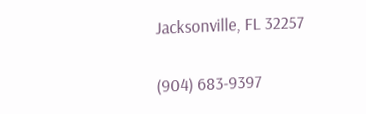Jacksonville, FL 32257

(904) 683-9397